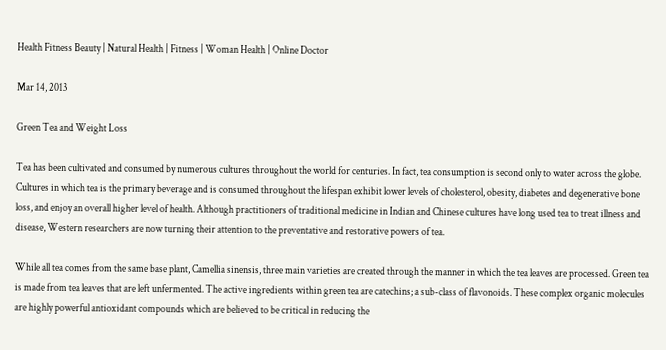Health Fitness Beauty | Natural Health | Fitness | Woman Health | Online Doctor

Mar 14, 2013

Green Tea and Weight Loss

Tea has been cultivated and consumed by numerous cultures throughout the world for centuries. In fact, tea consumption is second only to water across the globe. Cultures in which tea is the primary beverage and is consumed throughout the lifespan exhibit lower levels of cholesterol, obesity, diabetes and degenerative bone loss, and enjoy an overall higher level of health. Although practitioners of traditional medicine in Indian and Chinese cultures have long used tea to treat illness and disease, Western researchers are now turning their attention to the preventative and restorative powers of tea.

While all tea comes from the same base plant, Camellia sinensis, three main varieties are created through the manner in which the tea leaves are processed. Green tea is made from tea leaves that are left unfermented. The active ingredients within green tea are catechins; a sub-class of flavonoids. These complex organic molecules are highly powerful antioxidant compounds which are believed to be critical in reducing the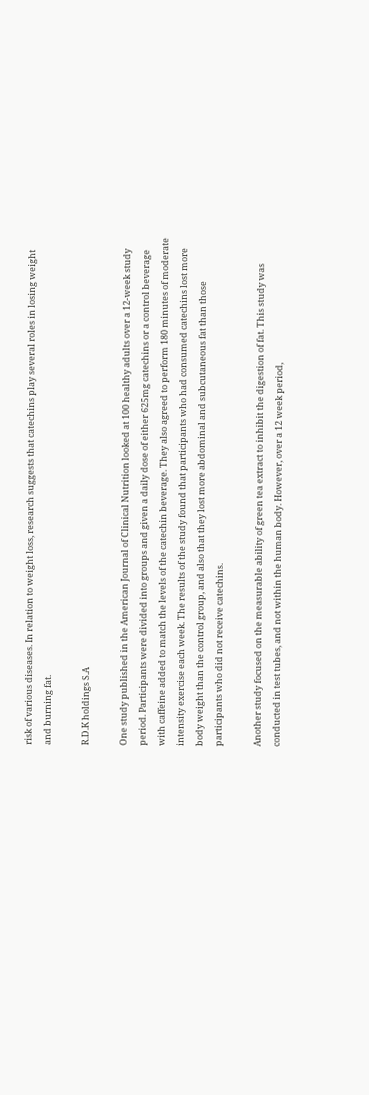risk of various diseases. In relation to weight loss, research suggests that catechins play several roles in losing weight and burning fat.

R.D.K holdings S.A

One study published in the American Journal of Clinical Nutrition looked at 100 healthy adults over a 12-week study period. Participants were divided into groups and given a daily dose of either 625mg catechins or a control beverage with caffeine added to match the levels of the catechin beverage. They also agreed to perform 180 minutes of moderate intensity exercise each week. The results of the study found that participants who had consumed catechins lost more body weight than the control group, and also that they lost more abdominal and subcutaneous fat than those participants who did not receive catechins.

Another study focused on the measurable ability of green tea extract to inhibit the digestion of fat. This study was conducted in test tubes, and not within the human body. However, over a 12 week period,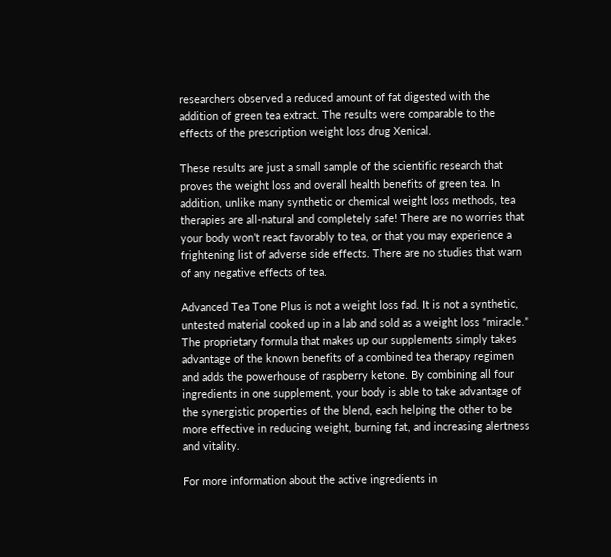researchers observed a reduced amount of fat digested with the addition of green tea extract. The results were comparable to the effects of the prescription weight loss drug Xenical.

These results are just a small sample of the scientific research that proves the weight loss and overall health benefits of green tea. In addition, unlike many synthetic or chemical weight loss methods, tea therapies are all-natural and completely safe! There are no worries that your body won’t react favorably to tea, or that you may experience a frightening list of adverse side effects. There are no studies that warn of any negative effects of tea.

Advanced Tea Tone Plus is not a weight loss fad. It is not a synthetic, untested material cooked up in a lab and sold as a weight loss “miracle.” The proprietary formula that makes up our supplements simply takes advantage of the known benefits of a combined tea therapy regimen and adds the powerhouse of raspberry ketone. By combining all four ingredients in one supplement, your body is able to take advantage of the synergistic properties of the blend, each helping the other to be more effective in reducing weight, burning fat, and increasing alertness and vitality.

For more information about the active ingredients in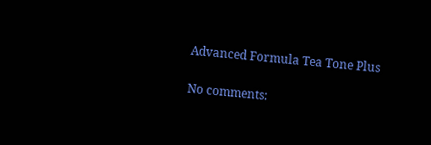Advanced Formula Tea Tone Plus

No comments: